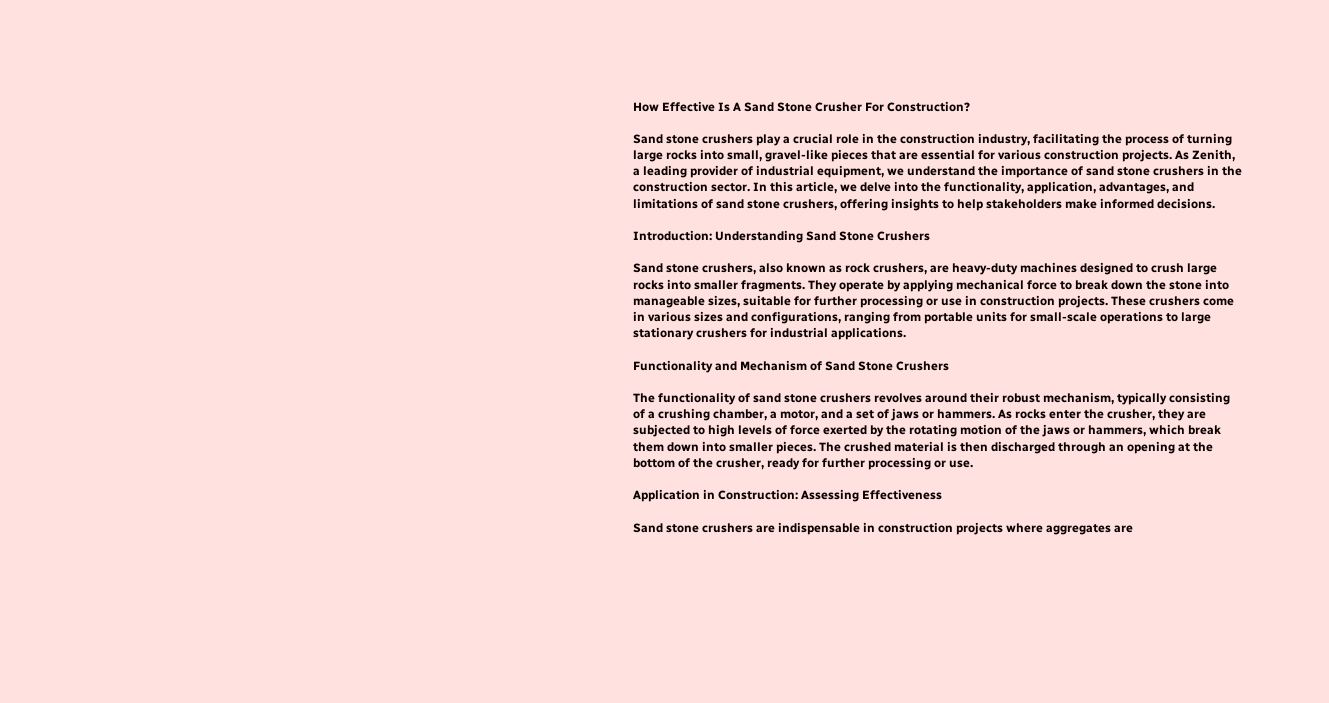How Effective Is A Sand Stone Crusher For Construction?

Sand stone crushers play a crucial role in the construction industry, facilitating the process of turning large rocks into small, gravel-like pieces that are essential for various construction projects. As Zenith, a leading provider of industrial equipment, we understand the importance of sand stone crushers in the construction sector. In this article, we delve into the functionality, application, advantages, and limitations of sand stone crushers, offering insights to help stakeholders make informed decisions.

Introduction: Understanding Sand Stone Crushers

Sand stone crushers, also known as rock crushers, are heavy-duty machines designed to crush large rocks into smaller fragments. They operate by applying mechanical force to break down the stone into manageable sizes, suitable for further processing or use in construction projects. These crushers come in various sizes and configurations, ranging from portable units for small-scale operations to large stationary crushers for industrial applications.

Functionality and Mechanism of Sand Stone Crushers

The functionality of sand stone crushers revolves around their robust mechanism, typically consisting of a crushing chamber, a motor, and a set of jaws or hammers. As rocks enter the crusher, they are subjected to high levels of force exerted by the rotating motion of the jaws or hammers, which break them down into smaller pieces. The crushed material is then discharged through an opening at the bottom of the crusher, ready for further processing or use.

Application in Construction: Assessing Effectiveness

Sand stone crushers are indispensable in construction projects where aggregates are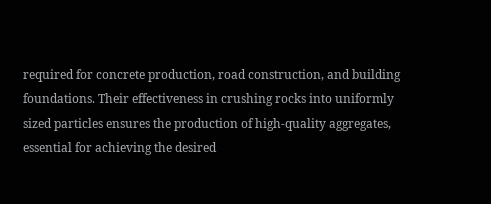required for concrete production, road construction, and building foundations. Their effectiveness in crushing rocks into uniformly sized particles ensures the production of high-quality aggregates, essential for achieving the desired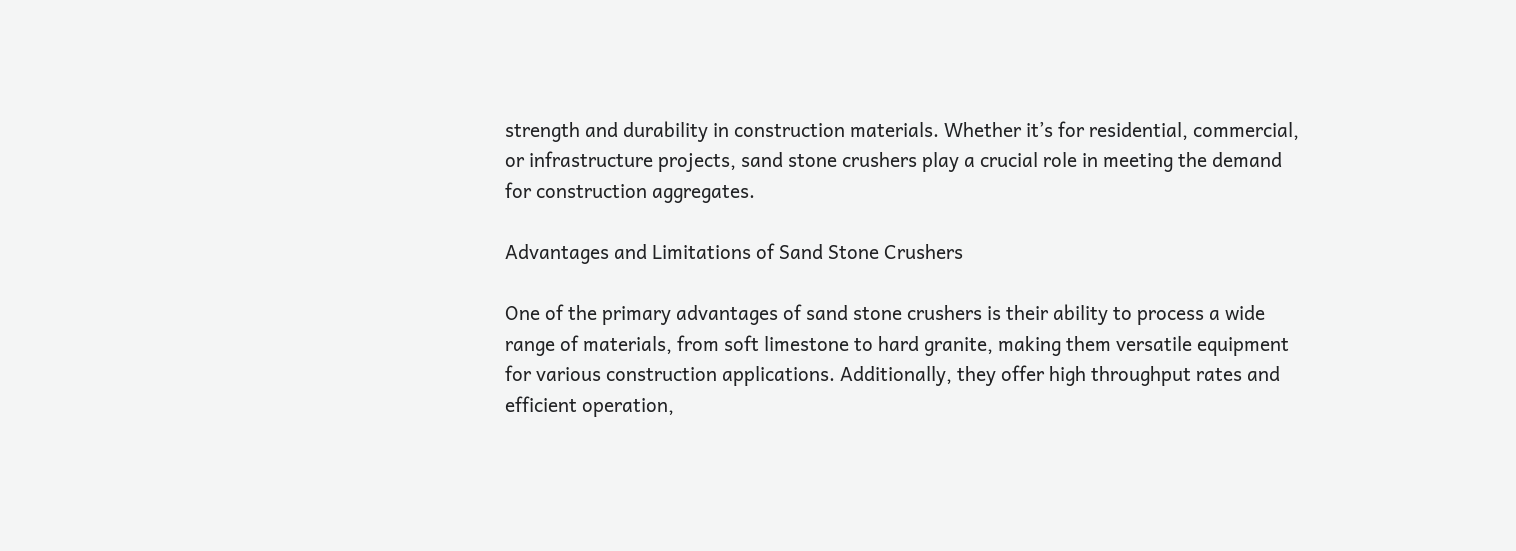strength and durability in construction materials. Whether it’s for residential, commercial, or infrastructure projects, sand stone crushers play a crucial role in meeting the demand for construction aggregates.

Advantages and Limitations of Sand Stone Crushers

One of the primary advantages of sand stone crushers is their ability to process a wide range of materials, from soft limestone to hard granite, making them versatile equipment for various construction applications. Additionally, they offer high throughput rates and efficient operation,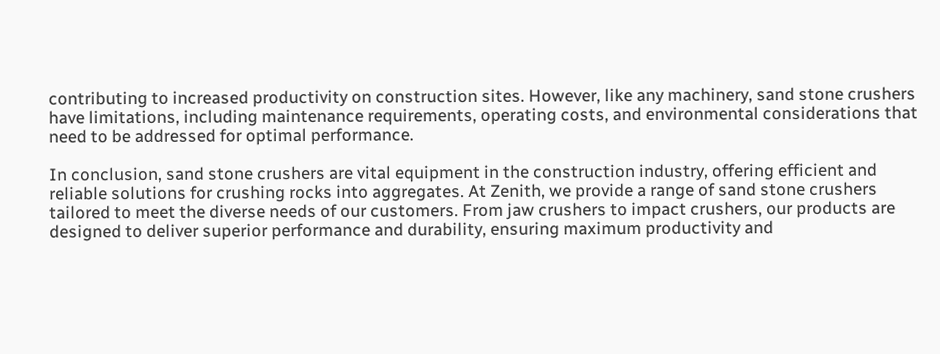contributing to increased productivity on construction sites. However, like any machinery, sand stone crushers have limitations, including maintenance requirements, operating costs, and environmental considerations that need to be addressed for optimal performance.

In conclusion, sand stone crushers are vital equipment in the construction industry, offering efficient and reliable solutions for crushing rocks into aggregates. At Zenith, we provide a range of sand stone crushers tailored to meet the diverse needs of our customers. From jaw crushers to impact crushers, our products are designed to deliver superior performance and durability, ensuring maximum productivity and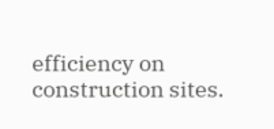efficiency on construction sites.